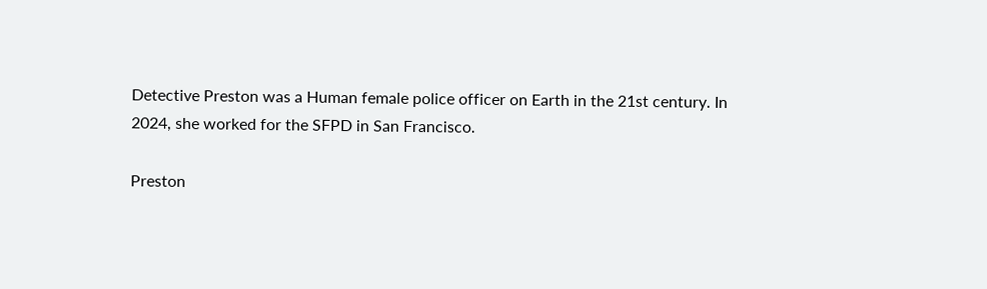Detective Preston was a Human female police officer on Earth in the 21st century. In 2024, she worked for the SFPD in San Francisco.

Preston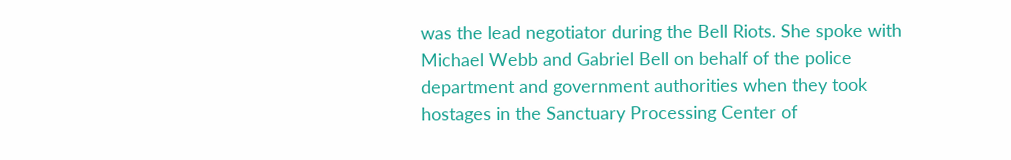was the lead negotiator during the Bell Riots. She spoke with Michael Webb and Gabriel Bell on behalf of the police department and government authorities when they took hostages in the Sanctuary Processing Center of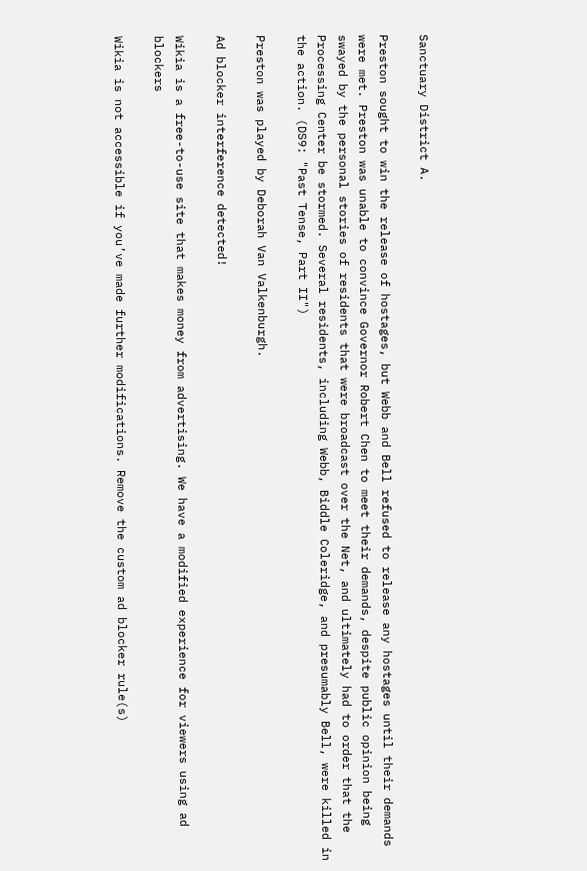Sanctuary District A.

Preston sought to win the release of hostages, but Webb and Bell refused to release any hostages until their demands were met. Preston was unable to convince Governor Robert Chen to meet their demands, despite public opinion being swayed by the personal stories of residents that were broadcast over the Net, and ultimately had to order that the Processing Center be stormed. Several residents, including Webb, Biddle Coleridge, and presumably Bell, were killed in the action. (DS9: "Past Tense, Part II")

Preston was played by Deborah Van Valkenburgh.

Ad blocker interference detected!

Wikia is a free-to-use site that makes money from advertising. We have a modified experience for viewers using ad blockers

Wikia is not accessible if you’ve made further modifications. Remove the custom ad blocker rule(s)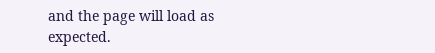and the page will load as expected.